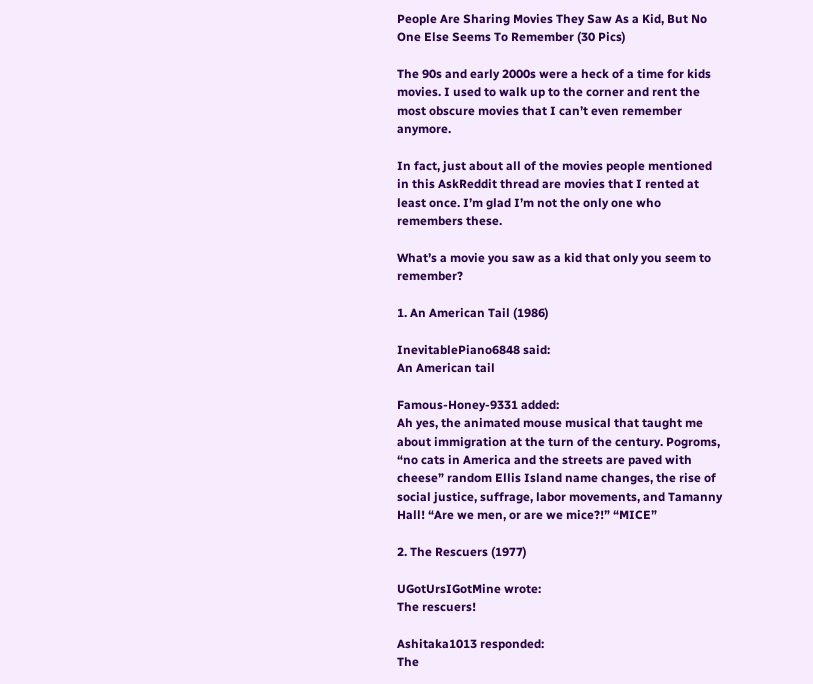People Are Sharing Movies They Saw As a Kid, But No One Else Seems To Remember (30 Pics)

The 90s and early 2000s were a heck of a time for kids movies. I used to walk up to the corner and rent the most obscure movies that I can’t even remember anymore.

In fact, just about all of the movies people mentioned in this AskReddit thread are movies that I rented at least once. I’m glad I’m not the only one who remembers these.

What’s a movie you saw as a kid that only you seem to remember?

1. An American Tail (1986)

InevitablePiano6848 said:
An American tail

Famous-Honey-9331 added:
Ah yes, the animated mouse musical that taught me about immigration at the turn of the century. Pogroms, “no cats in America and the streets are paved with cheese” random Ellis Island name changes, the rise of social justice, suffrage, labor movements, and Tamanny Hall! “Are we men, or are we mice?!” “MICE”

2. The Rescuers (1977)

UGotUrsIGotMine wrote:
The rescuers!

Ashitaka1013 responded:
The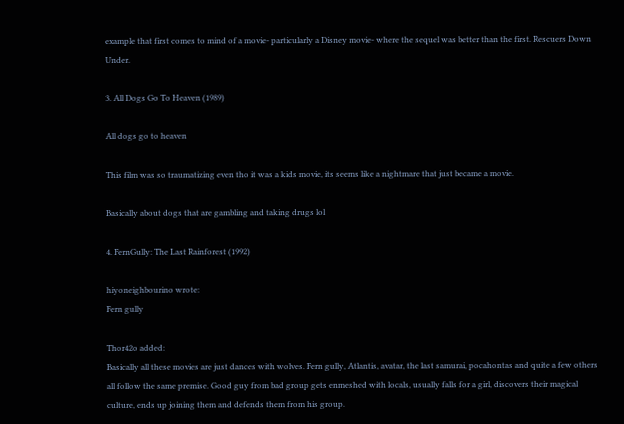example that first comes to mind of a movie- particularly a Disney movie- where the sequel was better than the first. Rescuers Down Under.

3. All Dogs Go To Heaven (1989)

All dogs go to heaven

This film was so traumatizing even tho it was a kids movie, its seems like a nightmare that just became a movie.

Basically about dogs that are gambling and taking drugs lol

4. FernGully: The Last Rainforest (1992)

hiyoneighbourino wrote:
Fern gully

Thor42o added:
Basically all these movies are just dances with wolves. Fern gully, Atlantis, avatar, the last samurai, pocahontas and quite a few others all follow the same premise. Good guy from bad group gets enmeshed with locals, usually falls for a girl, discovers their magical culture, ends up joining them and defends them from his group.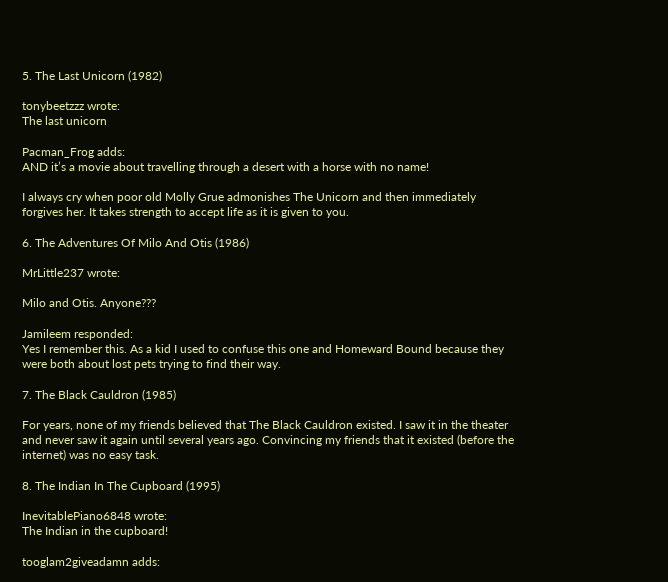5. The Last Unicorn (1982)

tonybeetzzz wrote:
The last unicorn

Pacman_Frog adds:
AND it’s a movie about travelling through a desert with a horse with no name!

I always cry when poor old Molly Grue admonishes The Unicorn and then immediately forgives her. It takes strength to accept life as it is given to you.

6. The Adventures Of Milo And Otis (1986)

MrLittle237 wrote:

Milo and Otis. Anyone???

Jamileem responded:
Yes I remember this. As a kid I used to confuse this one and Homeward Bound because they were both about lost pets trying to find their way.

7. The Black Cauldron (1985)

For years, none of my friends believed that The Black Cauldron existed. I saw it in the theater and never saw it again until several years ago. Convincing my friends that it existed (before the internet) was no easy task.

8. The Indian In The Cupboard (1995)

InevitablePiano6848 wrote:
The Indian in the cupboard!

tooglam2giveadamn adds: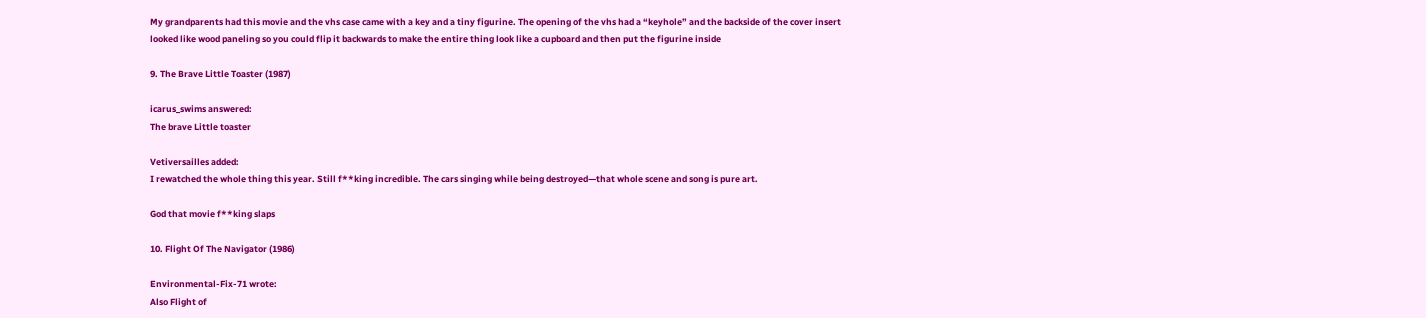My grandparents had this movie and the vhs case came with a key and a tiny figurine. The opening of the vhs had a “keyhole” and the backside of the cover insert looked like wood paneling so you could flip it backwards to make the entire thing look like a cupboard and then put the figurine inside

9. The Brave Little Toaster (1987)

icarus_swims answered:
The brave Little toaster

Vetiversailles added:
I rewatched the whole thing this year. Still f**king incredible. The cars singing while being destroyed—that whole scene and song is pure art.

God that movie f**king slaps

10. Flight Of The Navigator (1986)

Environmental-Fix-71 wrote:
Also Flight of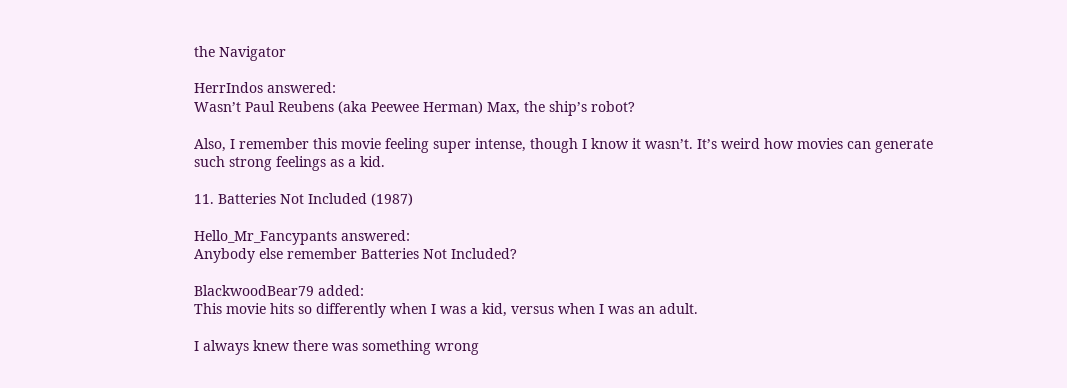the Navigator

HerrIndos answered:
Wasn’t Paul Reubens (aka Peewee Herman) Max, the ship’s robot?

Also, I remember this movie feeling super intense, though I know it wasn’t. It’s weird how movies can generate such strong feelings as a kid.

11. Batteries Not Included (1987)

Hello_Mr_Fancypants answered:
Anybody else remember Batteries Not Included?

BlackwoodBear79 added:
This movie hits so differently when I was a kid, versus when I was an adult.

I always knew there was something wrong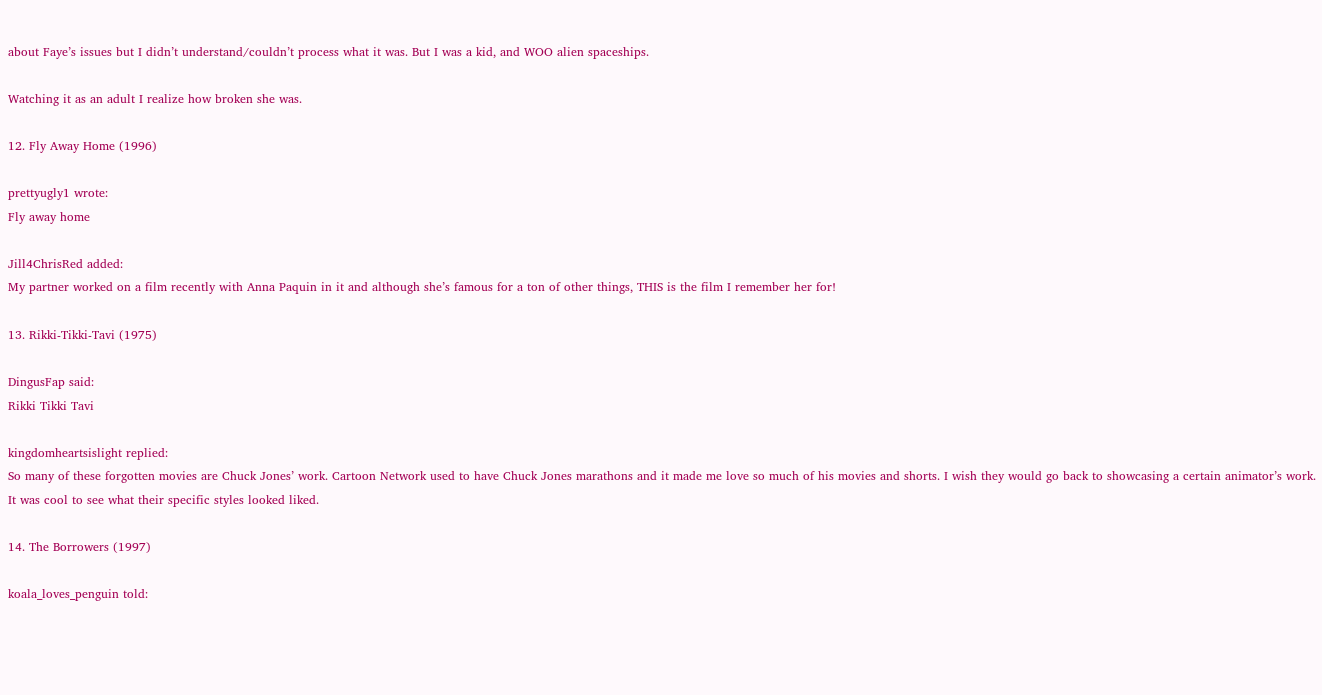about Faye’s issues but I didn’t understand/couldn’t process what it was. But I was a kid, and WOO alien spaceships.

Watching it as an adult I realize how broken she was.

12. Fly Away Home (1996)

prettyugly1 wrote:
Fly away home

Jill4ChrisRed added:
My partner worked on a film recently with Anna Paquin in it and although she’s famous for a ton of other things, THIS is the film I remember her for!

13. Rikki-Tikki-Tavi (1975)

DingusFap said:
Rikki Tikki Tavi

kingdomheartsislight replied:
So many of these forgotten movies are Chuck Jones’ work. Cartoon Network used to have Chuck Jones marathons and it made me love so much of his movies and shorts. I wish they would go back to showcasing a certain animator’s work. It was cool to see what their specific styles looked liked.

14. The Borrowers (1997)

koala_loves_penguin told: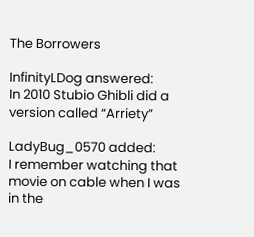The Borrowers

InfinityLDog answered:
In 2010 Stubio Ghibli did a version called “Arriety”

LadyBug_0570 added:
I remember watching that movie on cable when I was in the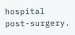hospital post-surgery.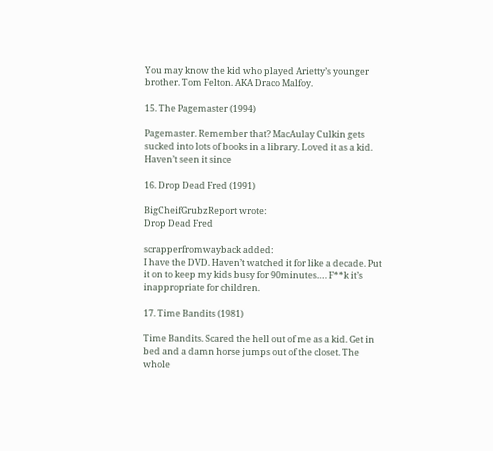You may know the kid who played Arietty’s younger brother. Tom Felton. AKA Draco Malfoy.

15. The Pagemaster (1994)

Pagemaster. Remember that? MacAulay Culkin gets sucked into lots of books in a library. Loved it as a kid. Haven’t seen it since

16. Drop Dead Fred (1991)

BigCheifGrubzReport wrote:
Drop Dead Fred

scrapperfromwayback added:
I have the DVD. Haven’t watched it for like a decade. Put it on to keep my kids busy for 90minutes…. F**k it’s inappropriate for children.

17. Time Bandits (1981)

Time Bandits. Scared the hell out of me as a kid. Get in bed and a damn horse jumps out of the closet. The whole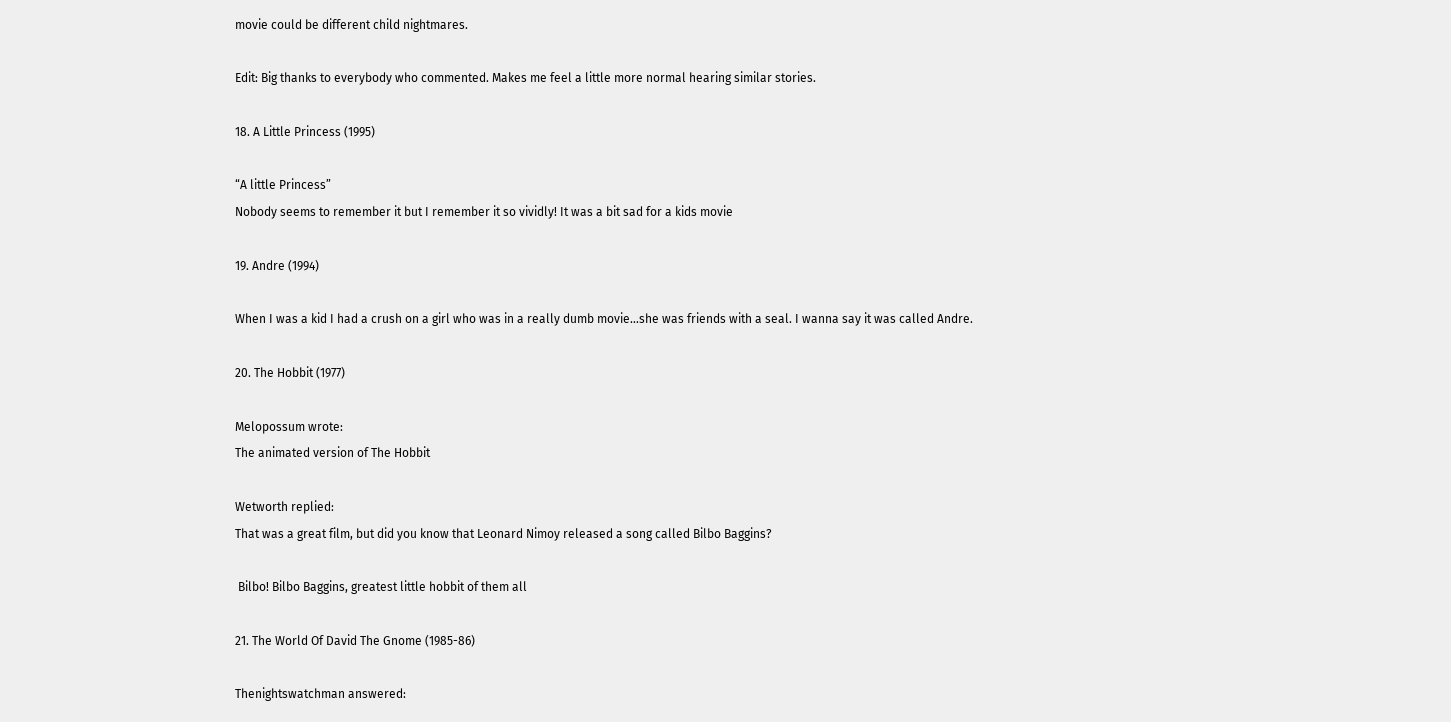movie could be different child nightmares.

Edit: Big thanks to everybody who commented. Makes me feel a little more normal hearing similar stories.

18. A Little Princess (1995)

“A little Princess”
Nobody seems to remember it but I remember it so vividly! It was a bit sad for a kids movie

19. Andre (1994)

When I was a kid I had a crush on a girl who was in a really dumb movie…she was friends with a seal. I wanna say it was called Andre.

20. The Hobbit (1977)

Melopossum wrote:
The animated version of The Hobbit

Wetworth replied:
That was a great film, but did you know that Leonard Nimoy released a song called Bilbo Baggins?

 Bilbo! Bilbo Baggins, greatest little hobbit of them all

21. The World Of David The Gnome (1985-86)

Thenightswatchman answered: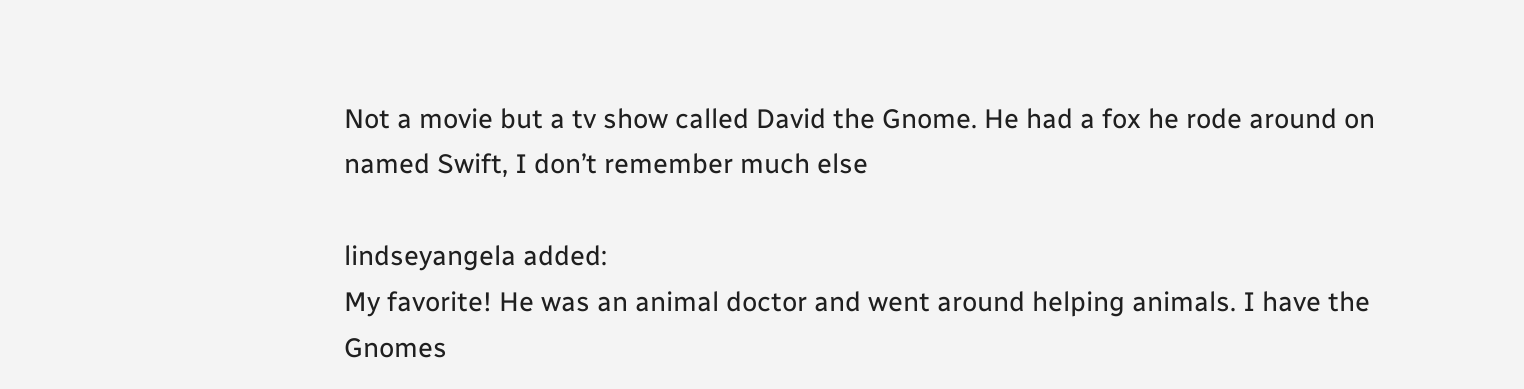Not a movie but a tv show called David the Gnome. He had a fox he rode around on named Swift, I don’t remember much else

lindseyangela added:
My favorite! He was an animal doctor and went around helping animals. I have the Gnomes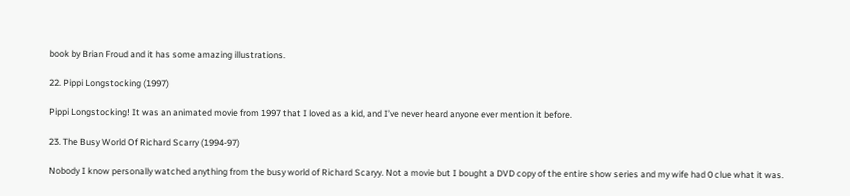book by Brian Froud and it has some amazing illustrations.

22. Pippi Longstocking (1997)

Pippi Longstocking! It was an animated movie from 1997 that I loved as a kid, and I’ve never heard anyone ever mention it before.

23. The Busy World Of Richard Scarry (1994-97)

Nobody I know personally watched anything from the busy world of Richard Scaryy. Not a movie but I bought a DVD copy of the entire show series and my wife had 0 clue what it was.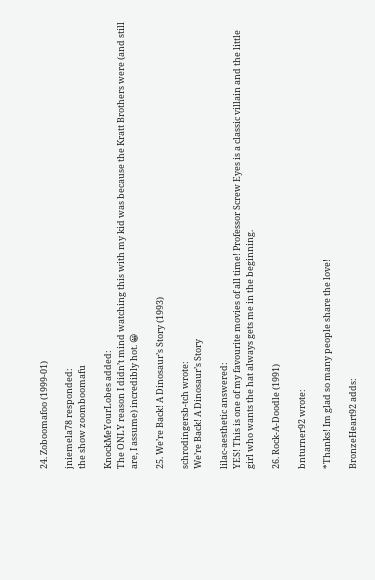24. Zoboomafoo (1999-01)

jniemela78 responded:
the show zoomboomafu

KnockMeYourLobes added:
The ONLY reason I didn’t mind watching this with my kid was because the Kratt Brothers were (and still are, I assume) incredibly hot. 😀

25. We’re Back! A Dinosaur’s Story (1993)

schrodingersb-tch wrote:
We’re Back! A Dinosaur’s Story

lilac-aesthetic answered:
YES! This is one of my favourite movies of all time! Professor Screw Eyes is a classic villain and the little girl who wants the hat always gets me in the beginning.

26. Rock-A-Doodle (1991)

bnturner92 wrote:

*Thanks! Im glad so many people share the love!

BronzeHeart92 adds: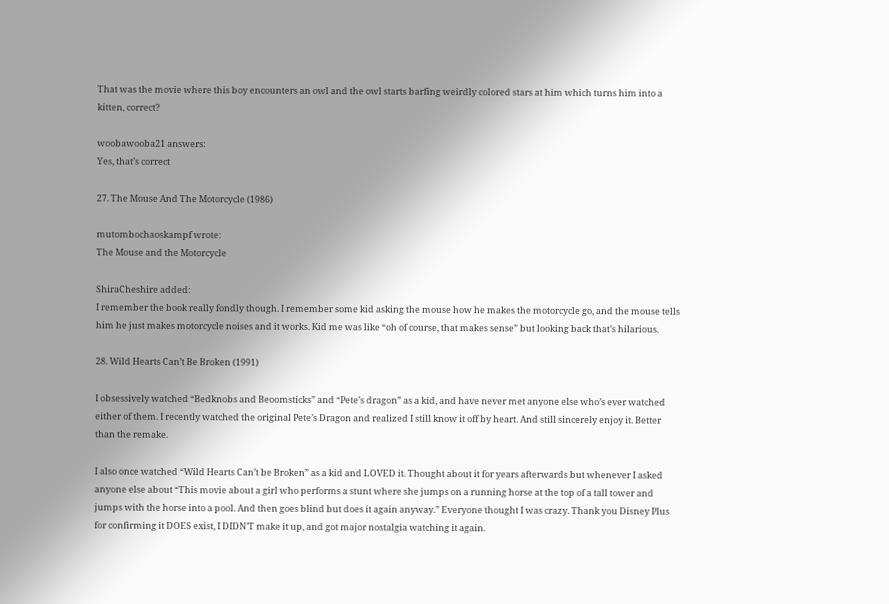That was the movie where this boy encounters an owl and the owl starts barfing weirdly colored stars at him which turns him into a kitten, correct?

woobawooba21 answers:
Yes, that’s correct

27. The Mouse And The Motorcycle (1986)

mutombochaoskampf wrote:
The Mouse and the Motorcycle

ShiraCheshire added:
I remember the book really fondly though. I remember some kid asking the mouse how he makes the motorcycle go, and the mouse tells him he just makes motorcycle noises and it works. Kid me was like “oh of course, that makes sense” but looking back that’s hilarious.

28. Wild Hearts Can’t Be Broken (1991)

I obsessively watched “Bedknobs and Beoomsticks” and “Pete’s dragon” as a kid, and have never met anyone else who’s ever watched either of them. I recently watched the original Pete’s Dragon and realized I still know it off by heart. And still sincerely enjoy it. Better than the remake.

I also once watched “Wild Hearts Can’t be Broken” as a kid and LOVED it. Thought about it for years afterwards but whenever I asked anyone else about “This movie about a girl who performs a stunt where she jumps on a running horse at the top of a tall tower and jumps with the horse into a pool. And then goes blind but does it again anyway.” Everyone thought I was crazy. Thank you Disney Plus for confirming it DOES exist, I DIDN’T make it up, and got major nostalgia watching it again.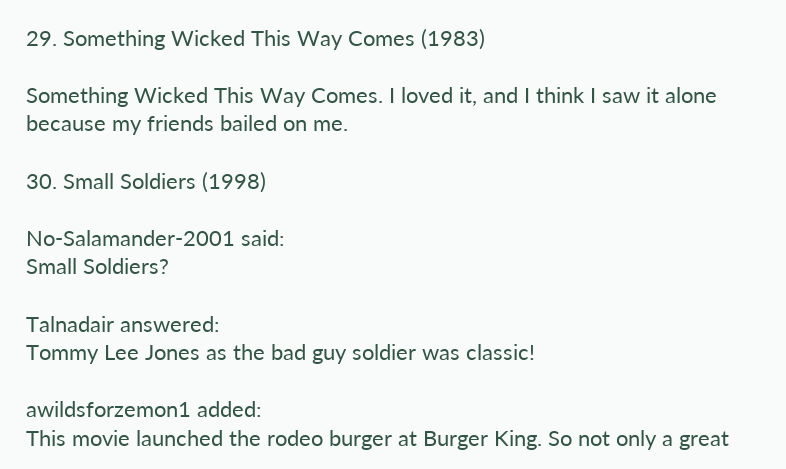29. Something Wicked This Way Comes (1983)

Something Wicked This Way Comes. I loved it, and I think I saw it alone because my friends bailed on me.

30. Small Soldiers (1998)

No-Salamander-2001 said:
Small Soldiers?

Talnadair answered:
Tommy Lee Jones as the bad guy soldier was classic!

awildsforzemon1 added:
This movie launched the rodeo burger at Burger King. So not only a great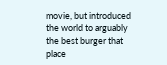movie, but introduced the world to arguably the best burger that place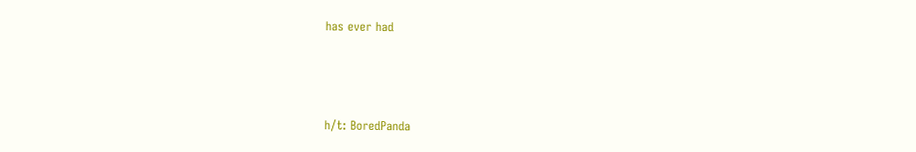has ever had



h/t: BoredPanda